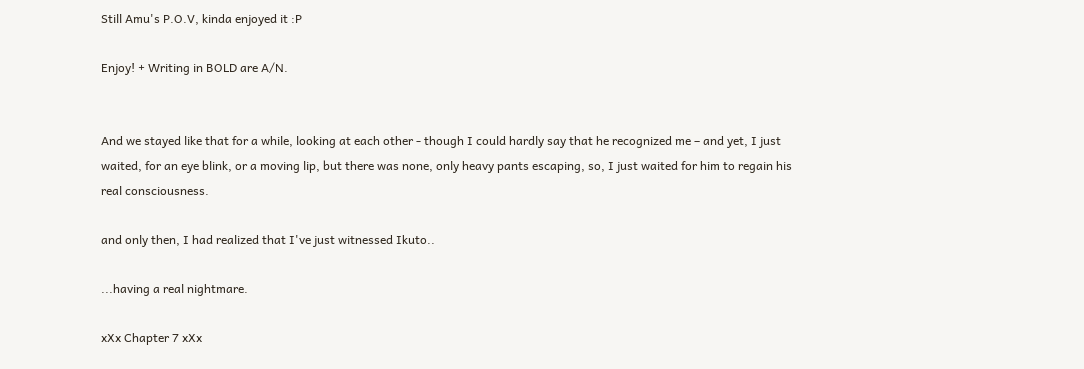Still Amu's P.O.V, kinda enjoyed it :P

Enjoy! + Writing in BOLD are A/N.


And we stayed like that for a while, looking at each other - though I could hardly say that he recognized me – and yet, I just waited, for an eye blink, or a moving lip, but there was none, only heavy pants escaping, so, I just waited for him to regain his real consciousness.

and only then, I had realized that I've just witnessed Ikuto..

...having a real nightmare.

xXx Chapter 7 xXx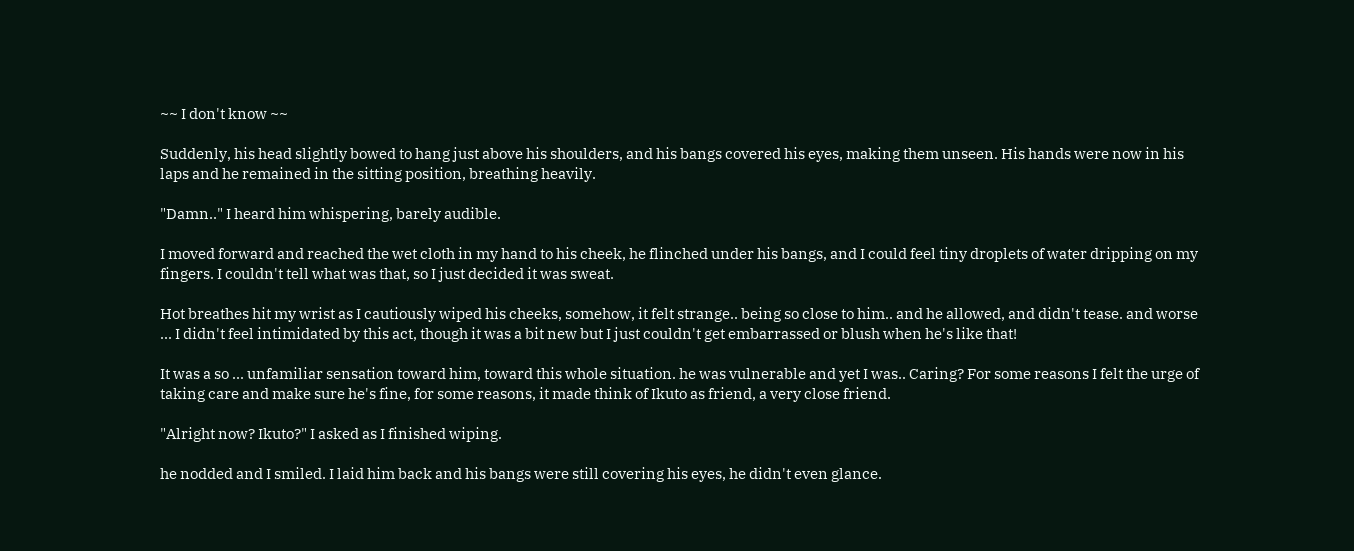~~ I don't know ~~

Suddenly, his head slightly bowed to hang just above his shoulders, and his bangs covered his eyes, making them unseen. His hands were now in his laps and he remained in the sitting position, breathing heavily.

"Damn.." I heard him whispering, barely audible.

I moved forward and reached the wet cloth in my hand to his cheek, he flinched under his bangs, and I could feel tiny droplets of water dripping on my fingers. I couldn't tell what was that, so I just decided it was sweat.

Hot breathes hit my wrist as I cautiously wiped his cheeks, somehow, it felt strange.. being so close to him.. and he allowed, and didn't tease. and worse ... I didn't feel intimidated by this act, though it was a bit new but I just couldn't get embarrassed or blush when he's like that!

It was a so ... unfamiliar sensation toward him, toward this whole situation. he was vulnerable and yet I was.. Caring? For some reasons I felt the urge of taking care and make sure he's fine, for some reasons, it made think of Ikuto as friend, a very close friend.

"Alright now? Ikuto?" I asked as I finished wiping.

he nodded and I smiled. I laid him back and his bangs were still covering his eyes, he didn't even glance.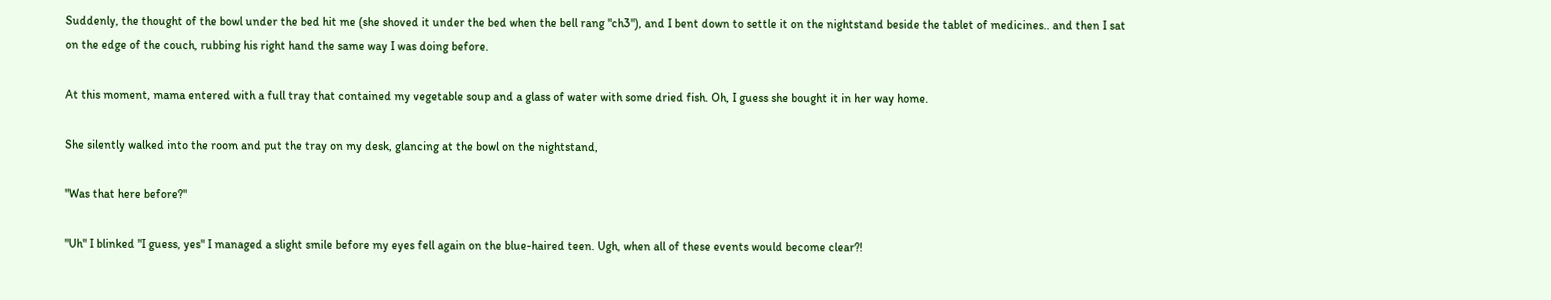Suddenly, the thought of the bowl under the bed hit me (she shoved it under the bed when the bell rang "ch3"), and I bent down to settle it on the nightstand beside the tablet of medicines.. and then I sat on the edge of the couch, rubbing his right hand the same way I was doing before.

At this moment, mama entered with a full tray that contained my vegetable soup and a glass of water with some dried fish. Oh, I guess she bought it in her way home.

She silently walked into the room and put the tray on my desk, glancing at the bowl on the nightstand,

"Was that here before?"

"Uh" I blinked "I guess, yes" I managed a slight smile before my eyes fell again on the blue-haired teen. Ugh, when all of these events would become clear?!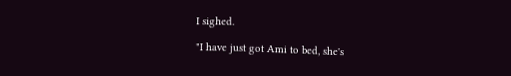I sighed.

"I have just got Ami to bed, she's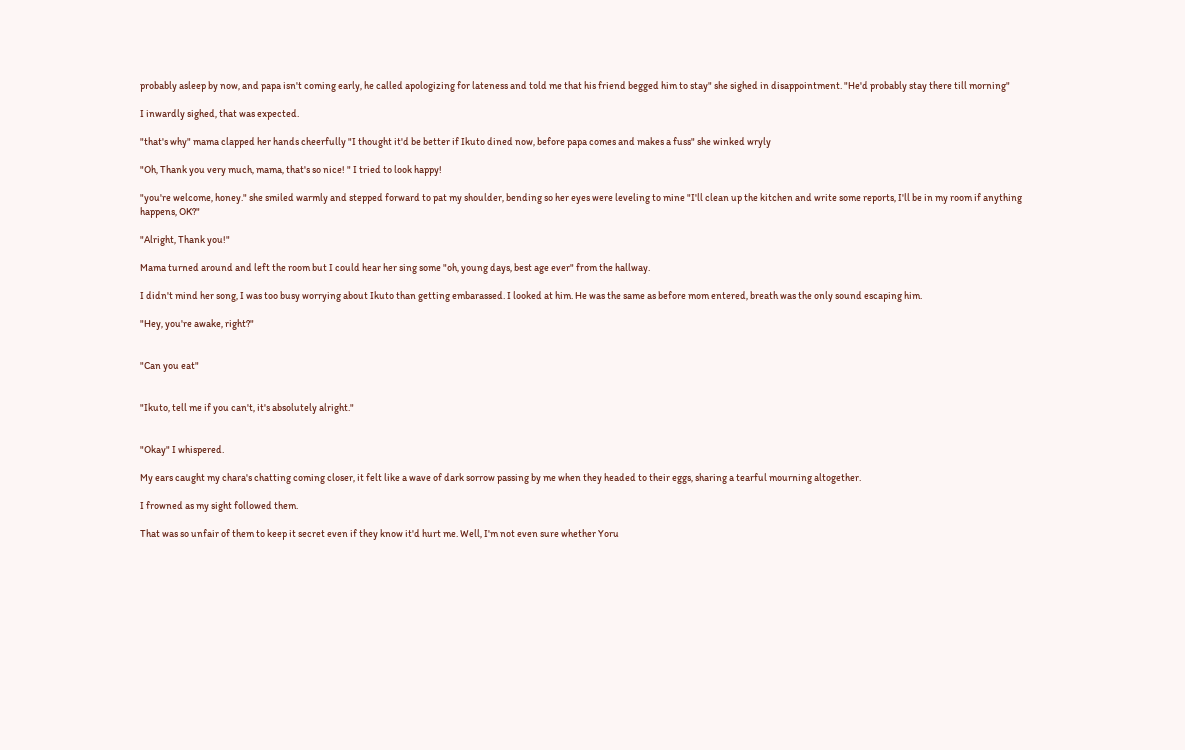probably asleep by now, and papa isn't coming early, he called apologizing for lateness and told me that his friend begged him to stay" she sighed in disappointment. "He'd probably stay there till morning"

I inwardly sighed, that was expected.

"that's why" mama clapped her hands cheerfully "I thought it'd be better if Ikuto dined now, before papa comes and makes a fuss" she winked wryly

"Oh, Thank you very much, mama, that's so nice! " I tried to look happy!

"you're welcome, honey." she smiled warmly and stepped forward to pat my shoulder, bending so her eyes were leveling to mine "I'll clean up the kitchen and write some reports, I'll be in my room if anything happens, OK?"

"Alright, Thank you!"

Mama turned around and left the room but I could hear her sing some "oh, young days, best age ever" from the hallway.

I didn't mind her song, I was too busy worrying about Ikuto than getting embarassed. I looked at him. He was the same as before mom entered, breath was the only sound escaping him.

"Hey, you're awake, right?"


"Can you eat"


"Ikuto, tell me if you can't, it's absolutely alright."


"Okay" I whispered.

My ears caught my chara's chatting coming closer, it felt like a wave of dark sorrow passing by me when they headed to their eggs, sharing a tearful mourning altogether.

I frowned as my sight followed them.

That was so unfair of them to keep it secret even if they know it'd hurt me. Well, I'm not even sure whether Yoru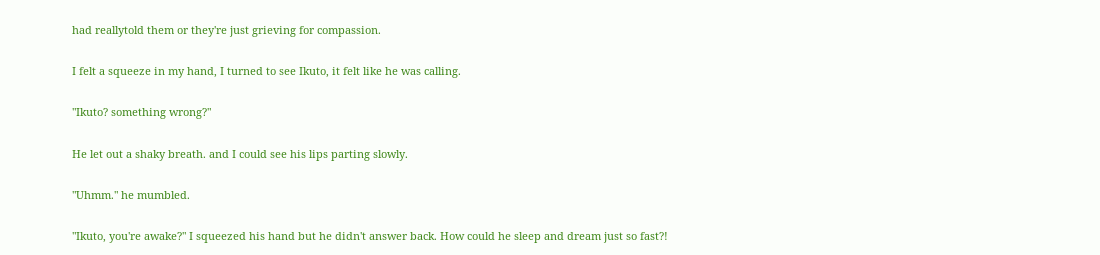had reallytold them or they're just grieving for compassion.

I felt a squeeze in my hand, I turned to see Ikuto, it felt like he was calling.

"Ikuto? something wrong?"

He let out a shaky breath. and I could see his lips parting slowly.

"Uhmm." he mumbled.

"Ikuto, you're awake?" I squeezed his hand but he didn't answer back. How could he sleep and dream just so fast?!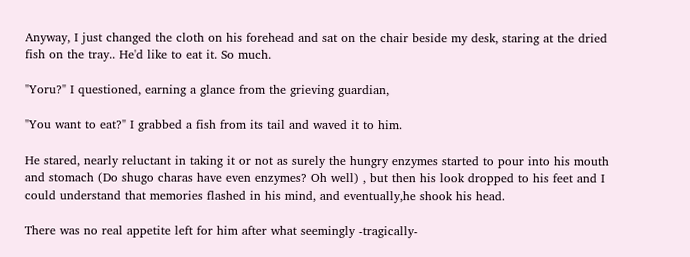Anyway, I just changed the cloth on his forehead and sat on the chair beside my desk, staring at the dried fish on the tray.. He'd like to eat it. So much.

"Yoru?" I questioned, earning a glance from the grieving guardian,

"You want to eat?" I grabbed a fish from its tail and waved it to him.

He stared, nearly reluctant in taking it or not as surely the hungry enzymes started to pour into his mouth and stomach (Do shugo charas have even enzymes? Oh well) , but then his look dropped to his feet and I could understand that memories flashed in his mind, and eventually,he shook his head.

There was no real appetite left for him after what seemingly -tragically-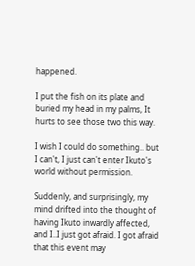happened.

I put the fish on its plate and buried my head in my palms, It hurts to see those two this way.

I wish I could do something.. but I can't, I just can't enter Ikuto's world without permission.

Suddenly, and surprisingly, my mind drifted into the thought of having Ikuto inwardly affected, and I..I just got afraid. I got afraid that this event may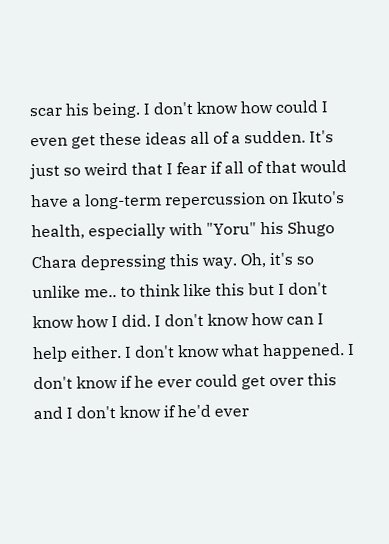scar his being. I don't know how could I even get these ideas all of a sudden. It's just so weird that I fear if all of that would have a long-term repercussion on Ikuto's health, especially with "Yoru" his Shugo Chara depressing this way. Oh, it's so unlike me.. to think like this but I don't know how I did. I don't know how can I help either. I don't know what happened. I don't know if he ever could get over this and I don't know if he'd ever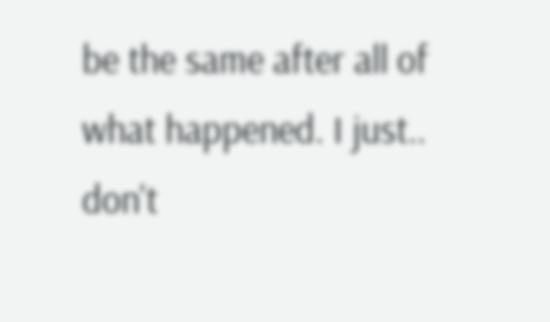be the same after all of what happened. I just.. don't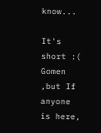know...

It's short :( Gomen ,but If anyone is here,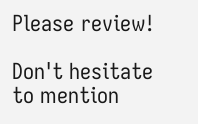Please review!

Don't hesitate to mention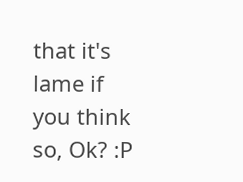that it's lame if you think so, Ok? :P